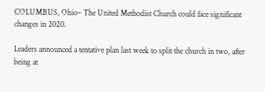COLUMBUS, Ohio– The United Methodist Church could face significant changes in 2020.

Leaders announced a tentative plan last week to split the church in two, after being at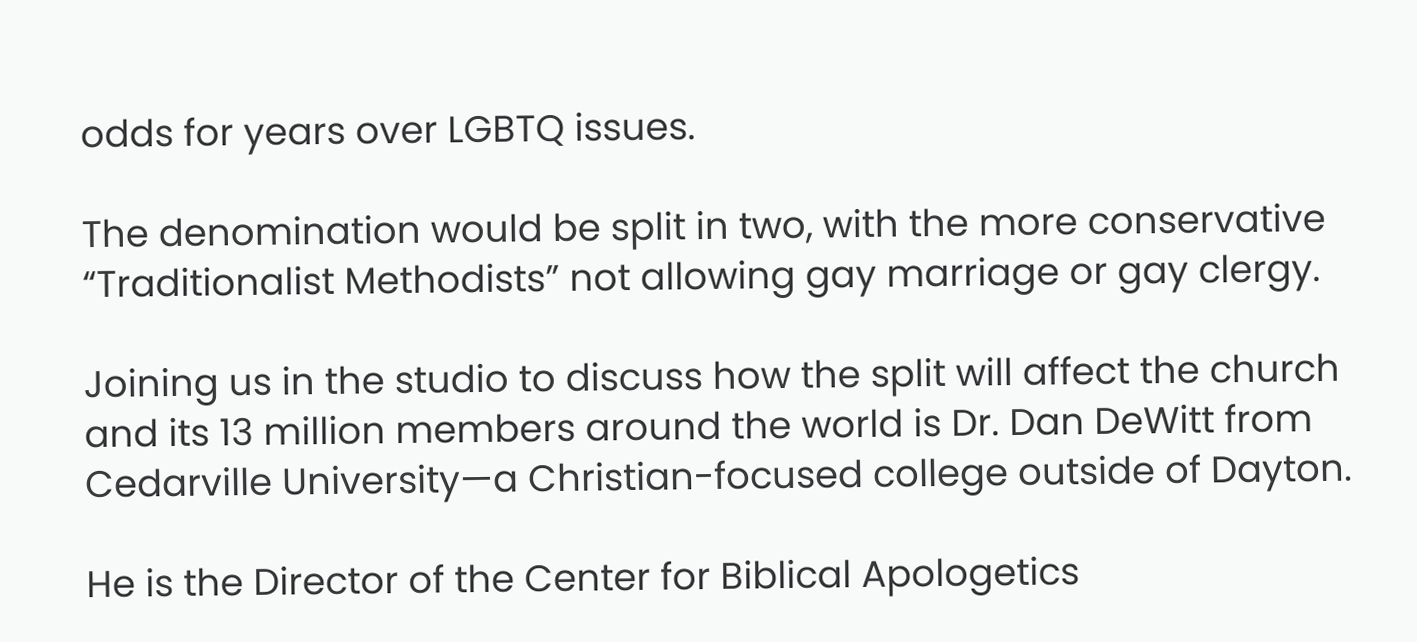odds for years over LGBTQ issues.

The denomination would be split in two, with the more conservative “Traditionalist Methodists” not allowing gay marriage or gay clergy.

Joining us in the studio to discuss how the split will affect the church and its 13 million members around the world is Dr. Dan DeWitt from Cedarville University—a Christian-focused college outside of Dayton.

He is the Director of the Center for Biblical Apologetics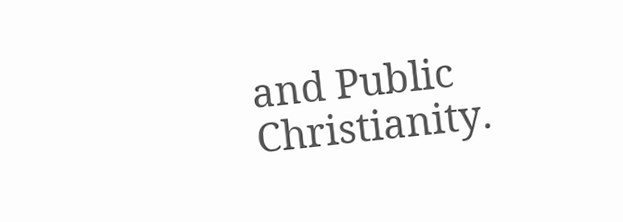and Public Christianity.